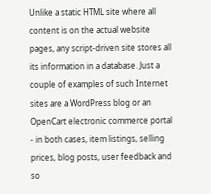Unlike a static HTML site where all content is on the actual website pages, any script-driven site stores all its information in a database. Just a couple of examples of such Internet sites are a WordPress blog or an OpenCart electronic commerce portal - in both cases, item listings, selling prices, blog posts, user feedback and so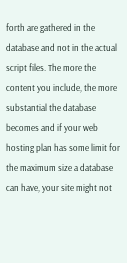forth are gathered in the database and not in the actual script files. The more the content you include, the more substantial the database becomes and if your web hosting plan has some limit for the maximum size a database can have, your site might not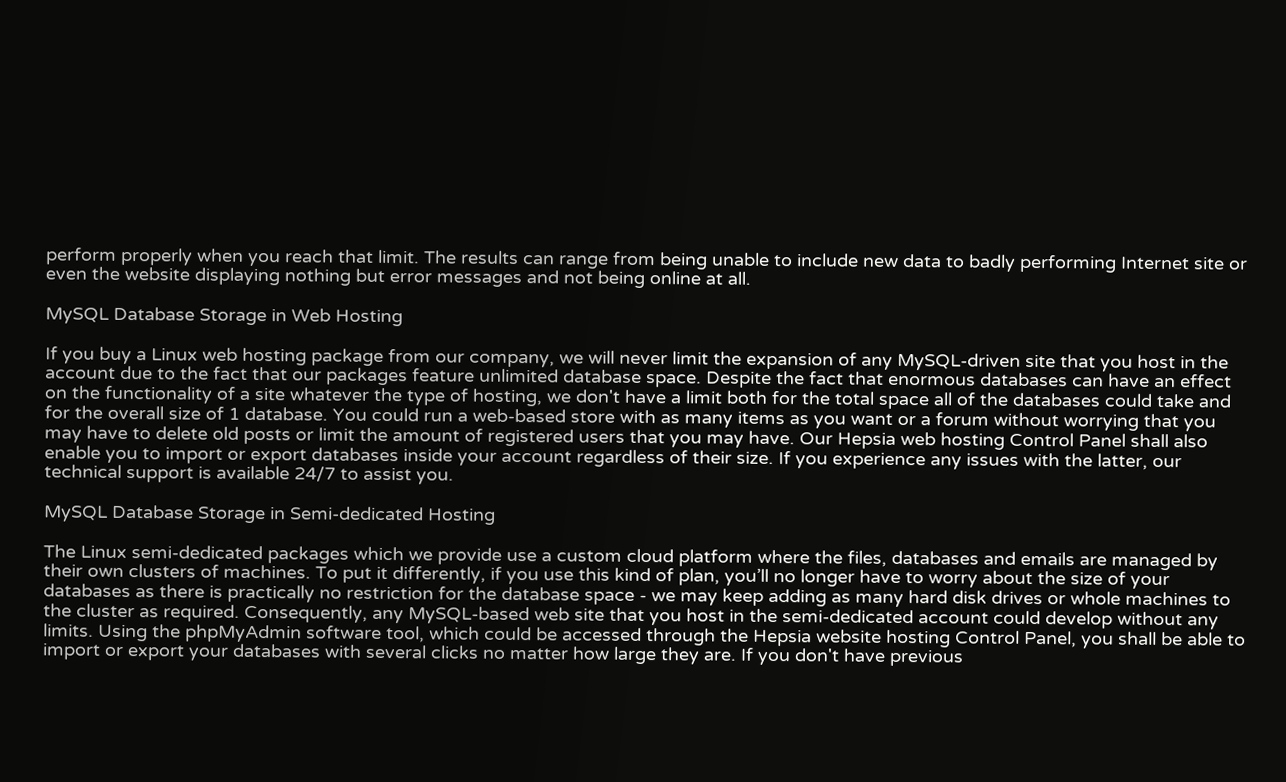perform properly when you reach that limit. The results can range from being unable to include new data to badly performing Internet site or even the website displaying nothing but error messages and not being online at all.

MySQL Database Storage in Web Hosting

If you buy a Linux web hosting package from our company, we will never limit the expansion of any MySQL-driven site that you host in the account due to the fact that our packages feature unlimited database space. Despite the fact that enormous databases can have an effect on the functionality of a site whatever the type of hosting, we don't have a limit both for the total space all of the databases could take and for the overall size of 1 database. You could run a web-based store with as many items as you want or a forum without worrying that you may have to delete old posts or limit the amount of registered users that you may have. Our Hepsia web hosting Control Panel shall also enable you to import or export databases inside your account regardless of their size. If you experience any issues with the latter, our technical support is available 24/7 to assist you.

MySQL Database Storage in Semi-dedicated Hosting

The Linux semi-dedicated packages which we provide use a custom cloud platform where the files, databases and emails are managed by their own clusters of machines. To put it differently, if you use this kind of plan, you’ll no longer have to worry about the size of your databases as there is practically no restriction for the database space - we may keep adding as many hard disk drives or whole machines to the cluster as required. Consequently, any MySQL-based web site that you host in the semi-dedicated account could develop without any limits. Using the phpMyAdmin software tool, which could be accessed through the Hepsia website hosting Control Panel, you shall be able to import or export your databases with several clicks no matter how large they are. If you don't have previous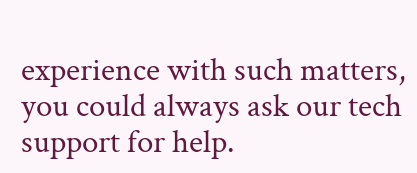experience with such matters, you could always ask our tech support for help.